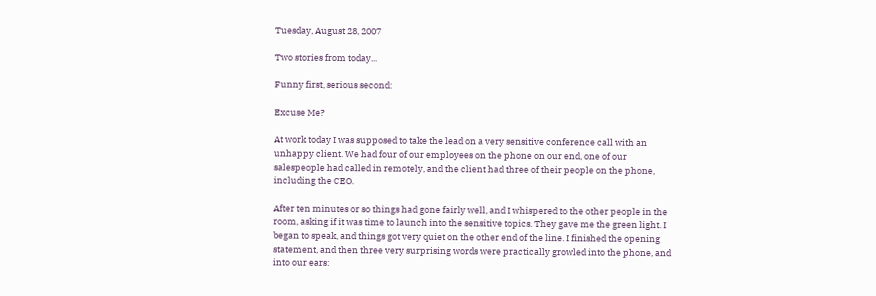Tuesday, August 28, 2007

Two stories from today...

Funny first, serious second:

Excuse Me?

At work today I was supposed to take the lead on a very sensitive conference call with an unhappy client. We had four of our employees on the phone on our end, one of our salespeople had called in remotely, and the client had three of their people on the phone, including the CEO.

After ten minutes or so things had gone fairly well, and I whispered to the other people in the room, asking if it was time to launch into the sensitive topics. They gave me the green light. I began to speak, and things got very quiet on the other end of the line. I finished the opening statement, and then three very surprising words were practically growled into the phone, and into our ears: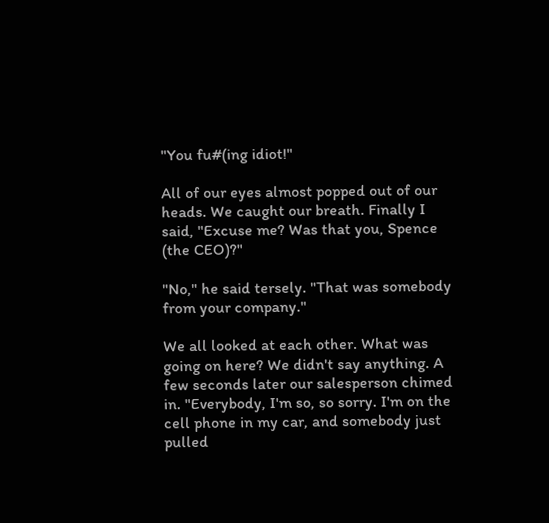"You fu#(ing idiot!"

All of our eyes almost popped out of our heads. We caught our breath. Finally I said, "Excuse me? Was that you, Spence (the CEO)?"

"No," he said tersely. "That was somebody from your company."

We all looked at each other. What was going on here? We didn't say anything. A few seconds later our salesperson chimed in. "Everybody, I'm so, so sorry. I'm on the cell phone in my car, and somebody just pulled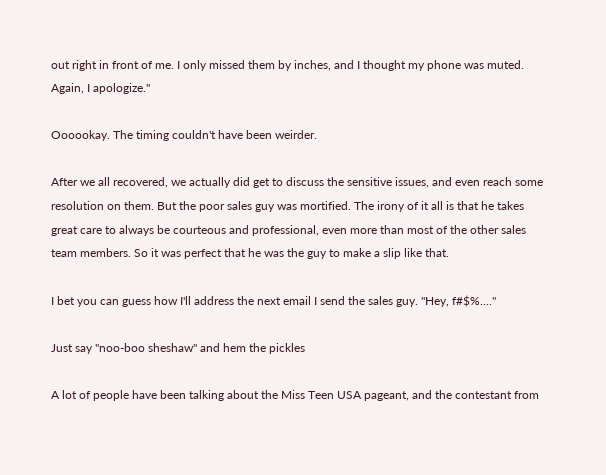out right in front of me. I only missed them by inches, and I thought my phone was muted. Again, I apologize."

Oooookay. The timing couldn't have been weirder.

After we all recovered, we actually did get to discuss the sensitive issues, and even reach some resolution on them. But the poor sales guy was mortified. The irony of it all is that he takes great care to always be courteous and professional, even more than most of the other sales team members. So it was perfect that he was the guy to make a slip like that.

I bet you can guess how I'll address the next email I send the sales guy. "Hey, f#$%...."

Just say "noo-boo sheshaw" and hem the pickles

A lot of people have been talking about the Miss Teen USA pageant, and the contestant from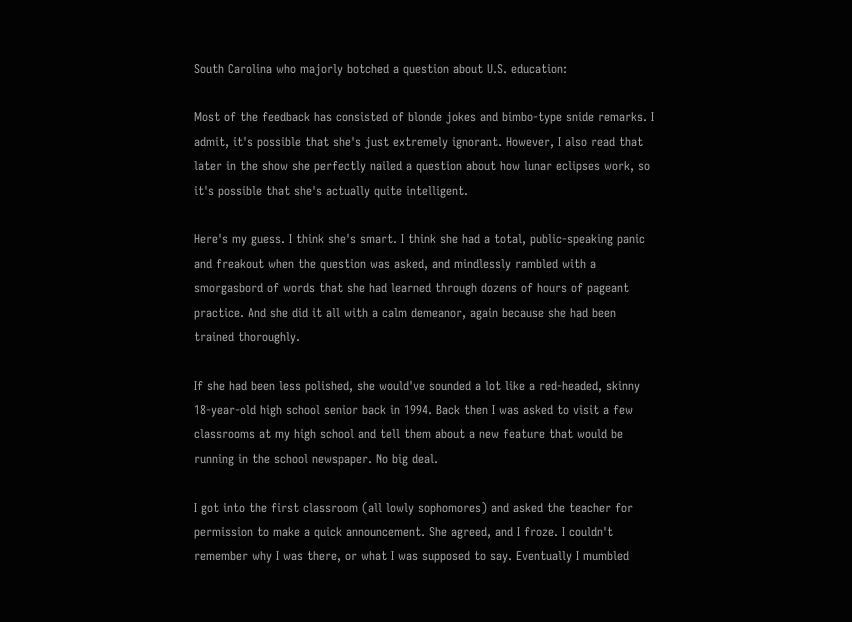South Carolina who majorly botched a question about U.S. education:

Most of the feedback has consisted of blonde jokes and bimbo-type snide remarks. I admit, it's possible that she's just extremely ignorant. However, I also read that later in the show she perfectly nailed a question about how lunar eclipses work, so it's possible that she's actually quite intelligent.

Here's my guess. I think she's smart. I think she had a total, public-speaking panic and freakout when the question was asked, and mindlessly rambled with a smorgasbord of words that she had learned through dozens of hours of pageant practice. And she did it all with a calm demeanor, again because she had been trained thoroughly.

If she had been less polished, she would've sounded a lot like a red-headed, skinny 18-year-old high school senior back in 1994. Back then I was asked to visit a few classrooms at my high school and tell them about a new feature that would be running in the school newspaper. No big deal.

I got into the first classroom (all lowly sophomores) and asked the teacher for permission to make a quick announcement. She agreed, and I froze. I couldn't remember why I was there, or what I was supposed to say. Eventually I mumbled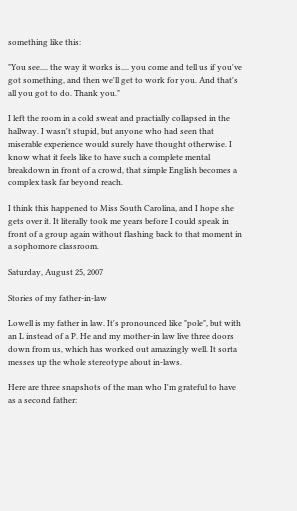something like this:

"You see.... the way it works is.... you come and tell us if you've got something, and then we'll get to work for you. And that's all you got to do. Thank you."

I left the room in a cold sweat and practially collapsed in the hallway. I wasn't stupid, but anyone who had seen that miserable experience would surely have thought otherwise. I know what it feels like to have such a complete mental breakdown in front of a crowd, that simple English becomes a complex task far beyond reach.

I think this happened to Miss South Carolina, and I hope she gets over it. It literally took me years before I could speak in front of a group again without flashing back to that moment in a sophomore classroom.

Saturday, August 25, 2007

Stories of my father-in-law

Lowell is my father in law. It's pronounced like "pole", but with an L instead of a P. He and my mother-in law live three doors down from us, which has worked out amazingly well. It sorta messes up the whole stereotype about in-laws.

Here are three snapshots of the man who I'm grateful to have as a second father: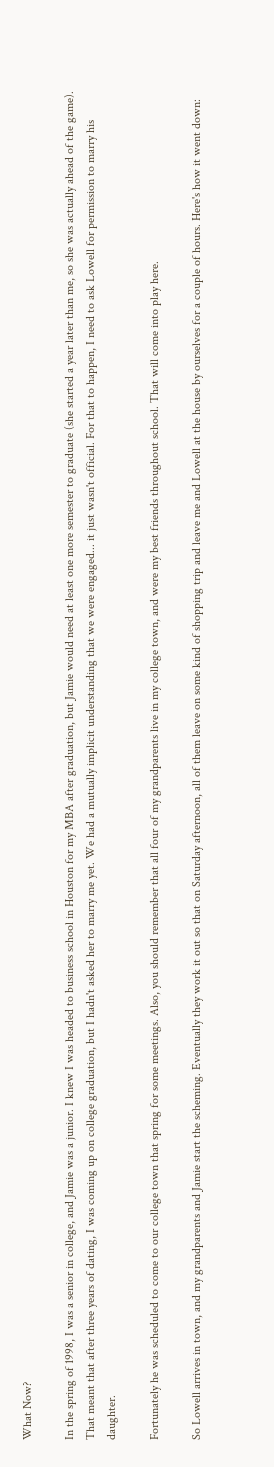What Now?

In the spring of 1998, I was a senior in college, and Jamie was a junior. I knew I was headed to business school in Houston for my MBA after graduation, but Jamie would need at least one more semester to graduate (she started a year later than me, so she was actually ahead of the game). That meant that after three years of dating, I was coming up on college graduation, but I hadn't asked her to marry me yet. We had a mutually implicit understanding that we were engaged... it just wasn't official. For that to happen, I need to ask Lowell for permission to marry his daughter.

Fortunately he was scheduled to come to our college town that spring for some meetings. Also, you should remember that all four of my grandparents live in my college town, and were my best friends throughout school. That will come into play here.

So Lowell arrives in town, and my grandparents and Jamie start the scheming. Eventually they work it out so that on Saturday afternoon, all of them leave on some kind of shopping trip and leave me and Lowell at the house by ourselves for a couple of hours. Here's how it went down: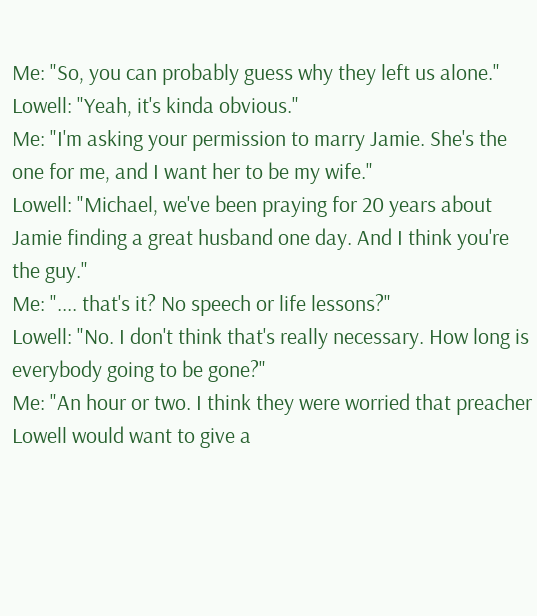Me: "So, you can probably guess why they left us alone."
Lowell: "Yeah, it's kinda obvious."
Me: "I'm asking your permission to marry Jamie. She's the one for me, and I want her to be my wife."
Lowell: "Michael, we've been praying for 20 years about Jamie finding a great husband one day. And I think you're the guy."
Me: ".... that's it? No speech or life lessons?"
Lowell: "No. I don't think that's really necessary. How long is everybody going to be gone?"
Me: "An hour or two. I think they were worried that preacher Lowell would want to give a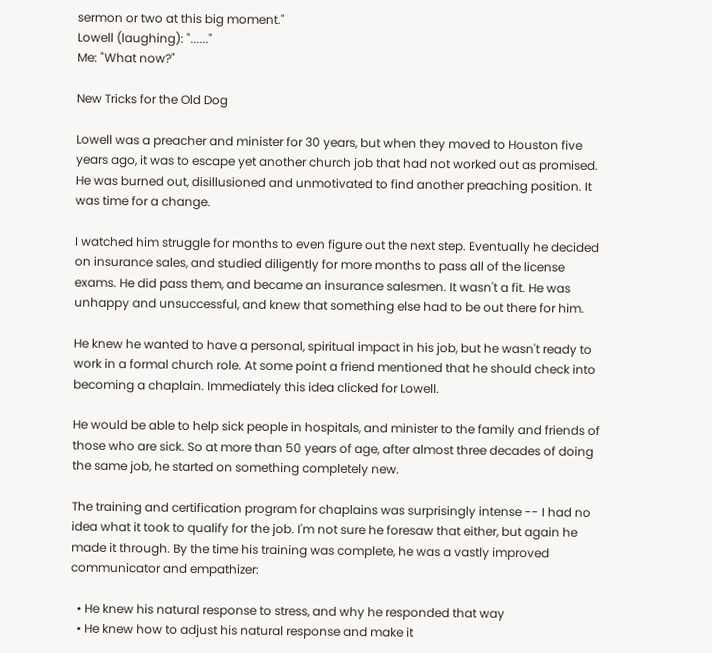sermon or two at this big moment."
Lowell (laughing): "......"
Me: "What now?"

New Tricks for the Old Dog

Lowell was a preacher and minister for 30 years, but when they moved to Houston five years ago, it was to escape yet another church job that had not worked out as promised. He was burned out, disillusioned and unmotivated to find another preaching position. It was time for a change.

I watched him struggle for months to even figure out the next step. Eventually he decided on insurance sales, and studied diligently for more months to pass all of the license exams. He did pass them, and became an insurance salesmen. It wasn't a fit. He was unhappy and unsuccessful, and knew that something else had to be out there for him.

He knew he wanted to have a personal, spiritual impact in his job, but he wasn't ready to work in a formal church role. At some point a friend mentioned that he should check into becoming a chaplain. Immediately this idea clicked for Lowell.

He would be able to help sick people in hospitals, and minister to the family and friends of those who are sick. So at more than 50 years of age, after almost three decades of doing the same job, he started on something completely new.

The training and certification program for chaplains was surprisingly intense -- I had no idea what it took to qualify for the job. I'm not sure he foresaw that either, but again he made it through. By the time his training was complete, he was a vastly improved communicator and empathizer:

  • He knew his natural response to stress, and why he responded that way
  • He knew how to adjust his natural response and make it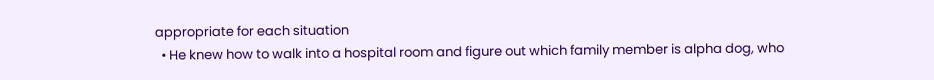appropriate for each situation
  • He knew how to walk into a hospital room and figure out which family member is alpha dog, who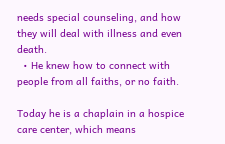needs special counseling, and how they will deal with illness and even death.
  • He knew how to connect with people from all faiths, or no faith.

Today he is a chaplain in a hospice care center, which means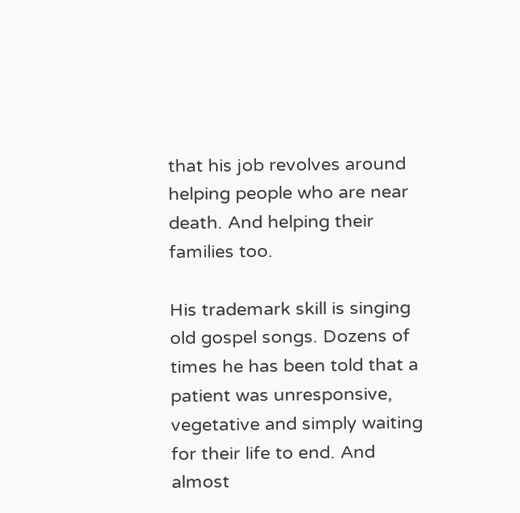that his job revolves around helping people who are near death. And helping their families too.

His trademark skill is singing old gospel songs. Dozens of times he has been told that a patient was unresponsive, vegetative and simply waiting for their life to end. And almost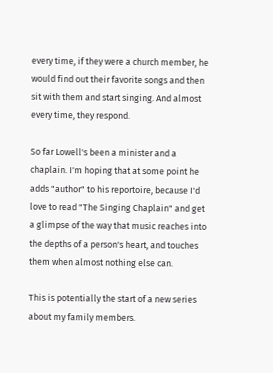every time, if they were a church member, he would find out their favorite songs and then sit with them and start singing. And almost every time, they respond.

So far Lowell's been a minister and a chaplain. I'm hoping that at some point he adds "author" to his reportoire, because I'd love to read "The Singing Chaplain" and get a glimpse of the way that music reaches into the depths of a person's heart, and touches them when almost nothing else can.

This is potentially the start of a new series about my family members.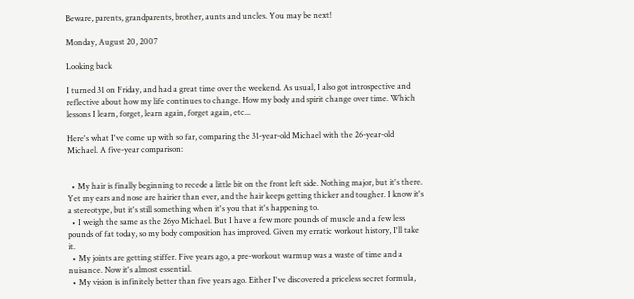Beware, parents, grandparents, brother, aunts and uncles. You may be next!

Monday, August 20, 2007

Looking back

I turned 31 on Friday, and had a great time over the weekend. As usual, I also got introspective and reflective about how my life continues to change. How my body and spirit change over time. Which lessons I learn, forget, learn again, forget again, etc...

Here's what I've come up with so far, comparing the 31-year-old Michael with the 26-year-old Michael. A five-year comparison:


  • My hair is finally beginning to recede a little bit on the front left side. Nothing major, but it's there. Yet my ears and nose are hairier than ever, and the hair keeps getting thicker and tougher. I know it's a stereotype, but it's still something when it's you that it's happening to.
  • I weigh the same as the 26yo Michael. But I have a few more pounds of muscle and a few less pounds of fat today, so my body composition has improved. Given my erratic workout history, I'll take it.
  • My joints are getting stiffer. Five years ago, a pre-workout warmup was a waste of time and a nuisance. Now it's almost essential.
  • My vision is infinitely better than five years ago. Either I've discovered a priceless secret formula,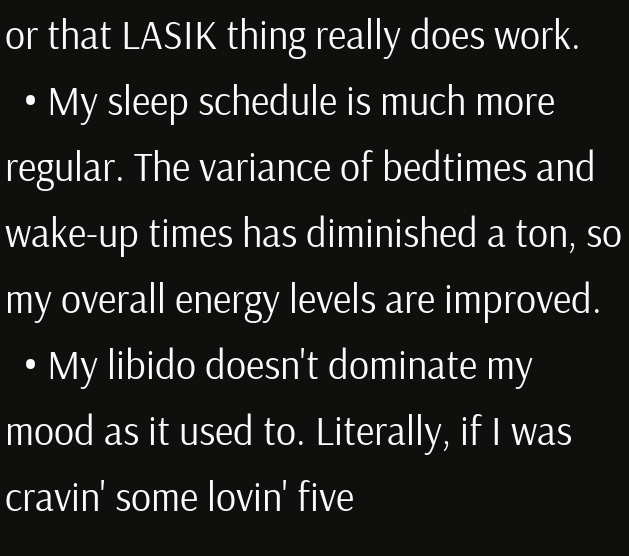or that LASIK thing really does work.
  • My sleep schedule is much more regular. The variance of bedtimes and wake-up times has diminished a ton, so my overall energy levels are improved.
  • My libido doesn't dominate my mood as it used to. Literally, if I was cravin' some lovin' five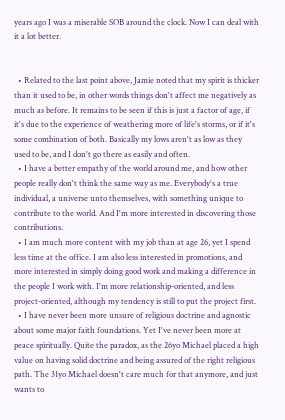years ago I was a miserable SOB around the clock. Now I can deal with it a lot better.


  • Related to the last point above, Jamie noted that my spirit is thicker than it used to be, in other words things don't affect me negatively as much as before. It remains to be seen if this is just a factor of age, if it's due to the experience of weathering more of life's storms, or if it's some combination of both. Basically my lows aren't as low as they used to be, and I don't go there as easily and often.
  • I have a better empathy of the world around me, and how other people really don't think the same way as me. Everybody's a true individual, a universe unto themselves, with something unique to contribute to the world. And I'm more interested in discovering those contributions.
  • I am much more content with my job than at age 26, yet I spend less time at the office. I am also less interested in promotions, and more interested in simply doing good work and making a difference in the people I work with. I'm more relationship-oriented, and less project-oriented, although my tendency is still to put the project first.
  • I have never been more unsure of religious doctrine and agnostic about some major faith foundations. Yet I've never been more at peace spiritually. Quite the paradox, as the 26yo Michael placed a high value on having solid doctrine and being assured of the right religious path. The 31yo Michael doesn't care much for that anymore, and just wants to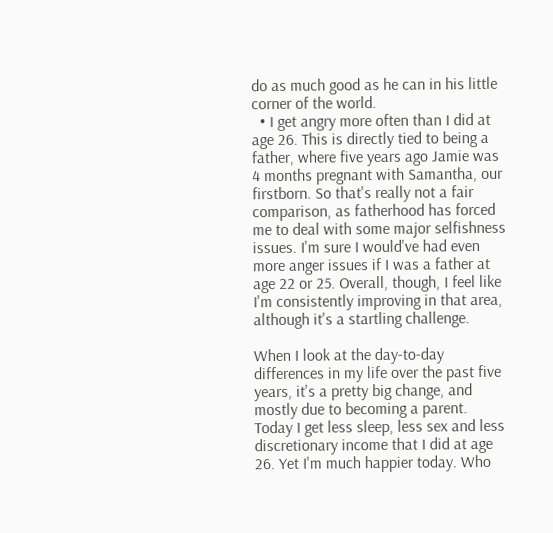do as much good as he can in his little corner of the world.
  • I get angry more often than I did at age 26. This is directly tied to being a father, where five years ago Jamie was 4 months pregnant with Samantha, our firstborn. So that's really not a fair comparison, as fatherhood has forced me to deal with some major selfishness issues. I'm sure I would've had even more anger issues if I was a father at age 22 or 25. Overall, though, I feel like I'm consistently improving in that area, although it's a startling challenge.

When I look at the day-to-day differences in my life over the past five years, it's a pretty big change, and mostly due to becoming a parent. Today I get less sleep, less sex and less discretionary income that I did at age 26. Yet I'm much happier today. Who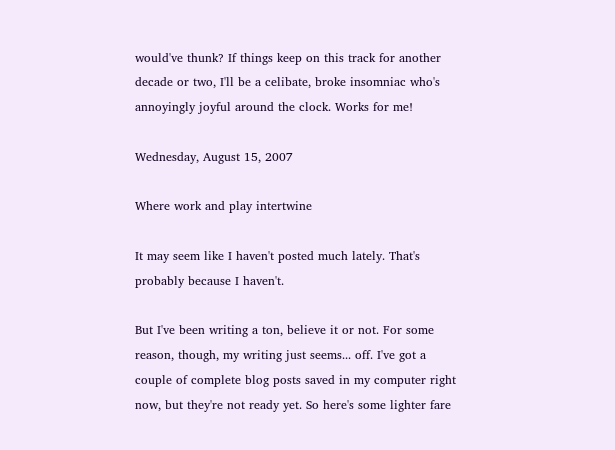would've thunk? If things keep on this track for another decade or two, I'll be a celibate, broke insomniac who's annoyingly joyful around the clock. Works for me!

Wednesday, August 15, 2007

Where work and play intertwine

It may seem like I haven't posted much lately. That's probably because I haven't.

But I've been writing a ton, believe it or not. For some reason, though, my writing just seems... off. I've got a couple of complete blog posts saved in my computer right now, but they're not ready yet. So here's some lighter fare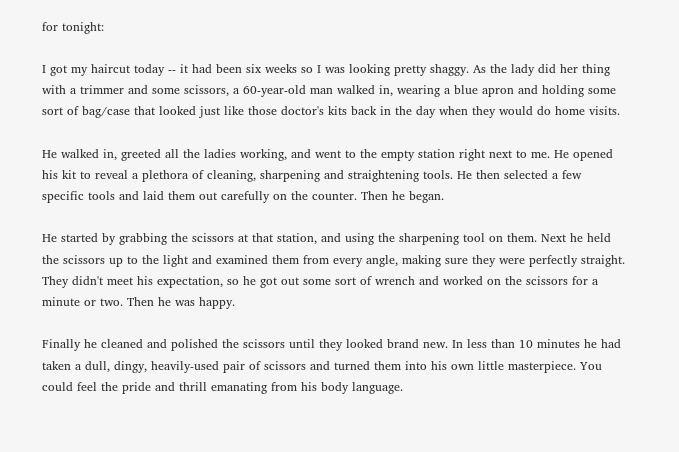for tonight:

I got my haircut today -- it had been six weeks so I was looking pretty shaggy. As the lady did her thing with a trimmer and some scissors, a 60-year-old man walked in, wearing a blue apron and holding some sort of bag/case that looked just like those doctor's kits back in the day when they would do home visits.

He walked in, greeted all the ladies working, and went to the empty station right next to me. He opened his kit to reveal a plethora of cleaning, sharpening and straightening tools. He then selected a few specific tools and laid them out carefully on the counter. Then he began.

He started by grabbing the scissors at that station, and using the sharpening tool on them. Next he held the scissors up to the light and examined them from every angle, making sure they were perfectly straight. They didn't meet his expectation, so he got out some sort of wrench and worked on the scissors for a minute or two. Then he was happy.

Finally he cleaned and polished the scissors until they looked brand new. In less than 10 minutes he had taken a dull, dingy, heavily-used pair of scissors and turned them into his own little masterpiece. You could feel the pride and thrill emanating from his body language.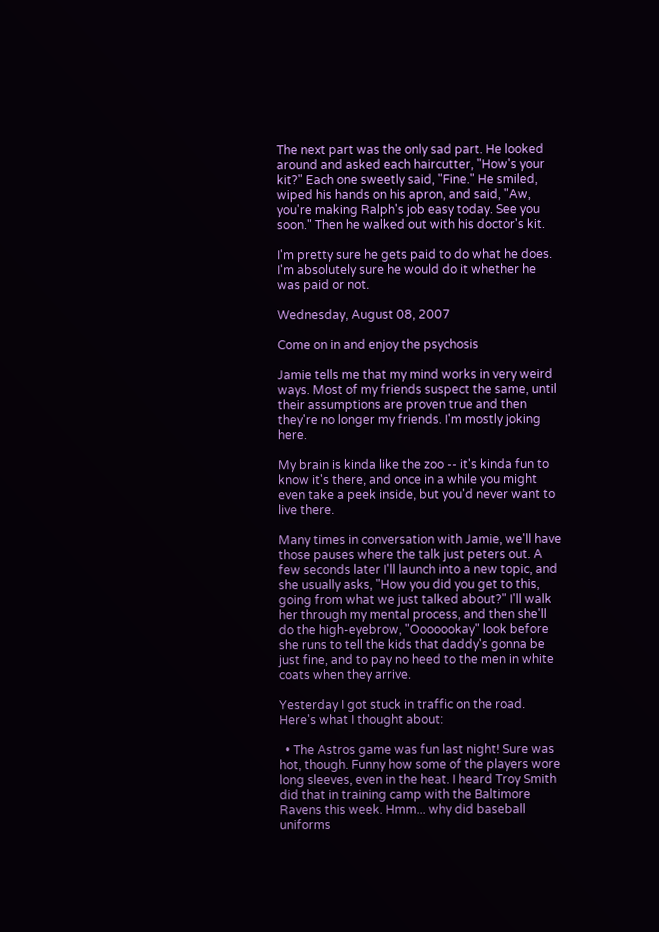The next part was the only sad part. He looked around and asked each haircutter, "How's your kit?" Each one sweetly said, "Fine." He smiled, wiped his hands on his apron, and said, "Aw, you're making Ralph's job easy today. See you soon." Then he walked out with his doctor's kit.

I'm pretty sure he gets paid to do what he does. I'm absolutely sure he would do it whether he was paid or not.

Wednesday, August 08, 2007

Come on in and enjoy the psychosis

Jamie tells me that my mind works in very weird ways. Most of my friends suspect the same, until their assumptions are proven true and then they're no longer my friends. I'm mostly joking here.

My brain is kinda like the zoo -- it's kinda fun to know it's there, and once in a while you might even take a peek inside, but you'd never want to live there.

Many times in conversation with Jamie, we'll have those pauses where the talk just peters out. A few seconds later I'll launch into a new topic, and she usually asks, "How you did you get to this, going from what we just talked about?" I'll walk her through my mental process, and then she'll do the high-eyebrow, "Ooooookay" look before she runs to tell the kids that daddy's gonna be just fine, and to pay no heed to the men in white coats when they arrive.

Yesterday I got stuck in traffic on the road. Here's what I thought about:

  • The Astros game was fun last night! Sure was hot, though. Funny how some of the players wore long sleeves, even in the heat. I heard Troy Smith did that in training camp with the Baltimore Ravens this week. Hmm... why did baseball uniforms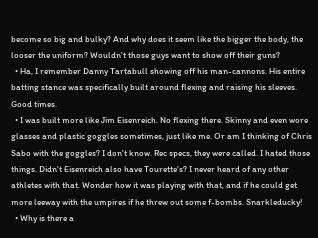become so big and bulky? And why does it seem like the bigger the body, the looser the uniform? Wouldn't those guys want to show off their guns?
  • Ha, I remember Danny Tartabull showing off his man-cannons. His entire batting stance was specifically built around flexing and raising his sleeves. Good times.
  • I was built more like Jim Eisenreich. No flexing there. Skinny and even wore glasses and plastic goggles sometimes, just like me. Or am I thinking of Chris Sabo with the goggles? I don't know. Rec specs, they were called. I hated those things. Didn't Eisenreich also have Tourette's? I never heard of any other athletes with that. Wonder how it was playing with that, and if he could get more leeway with the umpires if he threw out some f-bombs. Snarkleducky!
  • Why is there a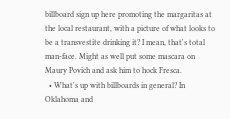billboard sign up here promoting the margaritas at the local restaurant, with a picture of what looks to be a transvestite drinking it? I mean, that's total man-face. Might as well put some mascara on Maury Povich and ask him to hock Fresca.
  • What's up with billboards in general? In Oklahoma and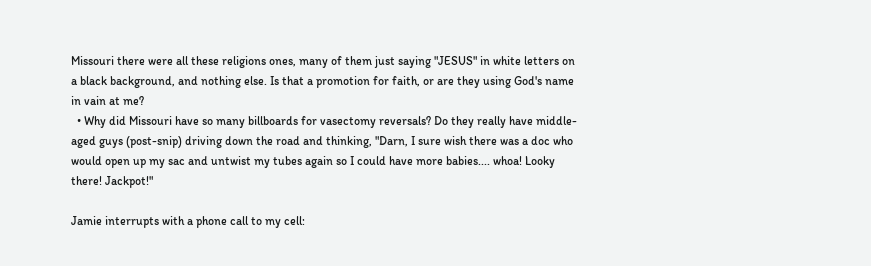Missouri there were all these religions ones, many of them just saying "JESUS" in white letters on a black background, and nothing else. Is that a promotion for faith, or are they using God's name in vain at me?
  • Why did Missouri have so many billboards for vasectomy reversals? Do they really have middle-aged guys (post-snip) driving down the road and thinking, "Darn, I sure wish there was a doc who would open up my sac and untwist my tubes again so I could have more babies.... whoa! Looky there! Jackpot!"

Jamie interrupts with a phone call to my cell: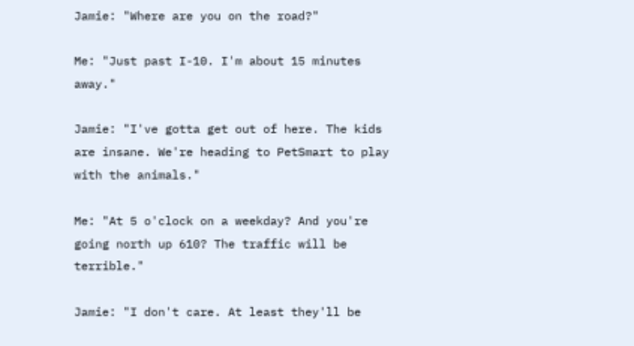Jamie: "Where are you on the road?"

Me: "Just past I-10. I'm about 15 minutes away."

Jamie: "I've gotta get out of here. The kids are insane. We're heading to PetSmart to play with the animals."

Me: "At 5 o'clock on a weekday? And you're going north up 610? The traffic will be terrible."

Jamie: "I don't care. At least they'll be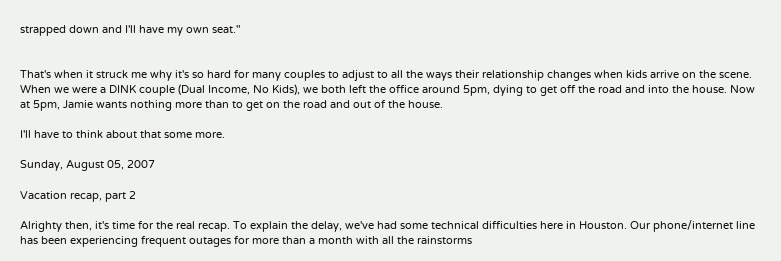strapped down and I'll have my own seat."


That's when it struck me why it's so hard for many couples to adjust to all the ways their relationship changes when kids arrive on the scene. When we were a DINK couple (Dual Income, No Kids), we both left the office around 5pm, dying to get off the road and into the house. Now at 5pm, Jamie wants nothing more than to get on the road and out of the house.

I'll have to think about that some more.

Sunday, August 05, 2007

Vacation recap, part 2

Alrighty then, it's time for the real recap. To explain the delay, we've had some technical difficulties here in Houston. Our phone/internet line has been experiencing frequent outages for more than a month with all the rainstorms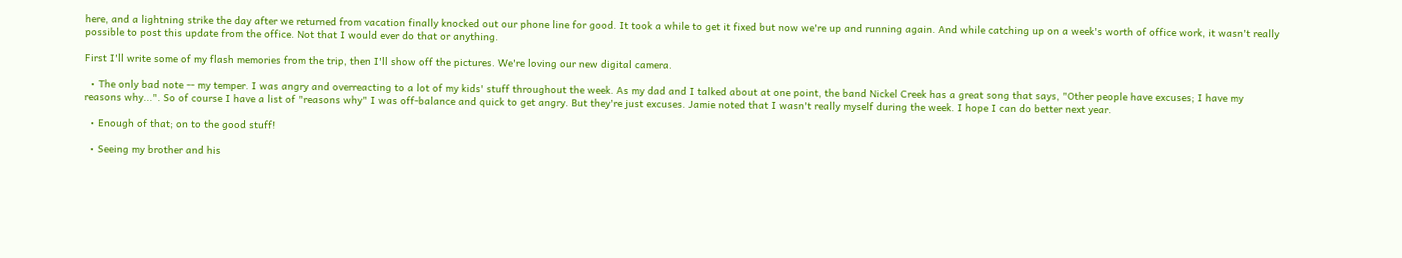here, and a lightning strike the day after we returned from vacation finally knocked out our phone line for good. It took a while to get it fixed but now we're up and running again. And while catching up on a week's worth of office work, it wasn't really possible to post this update from the office. Not that I would ever do that or anything.

First I'll write some of my flash memories from the trip, then I'll show off the pictures. We're loving our new digital camera.

  • The only bad note -- my temper. I was angry and overreacting to a lot of my kids' stuff throughout the week. As my dad and I talked about at one point, the band Nickel Creek has a great song that says, "Other people have excuses; I have my reasons why...". So of course I have a list of "reasons why" I was off-balance and quick to get angry. But they're just excuses. Jamie noted that I wasn't really myself during the week. I hope I can do better next year.

  • Enough of that; on to the good stuff!

  • Seeing my brother and his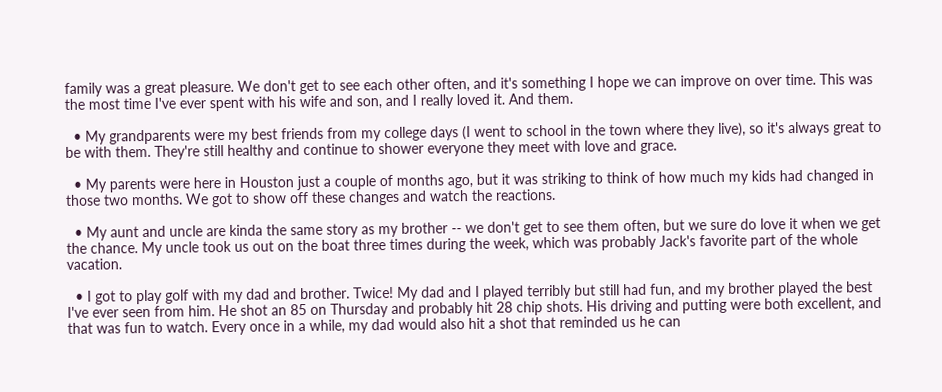family was a great pleasure. We don't get to see each other often, and it's something I hope we can improve on over time. This was the most time I've ever spent with his wife and son, and I really loved it. And them.

  • My grandparents were my best friends from my college days (I went to school in the town where they live), so it's always great to be with them. They're still healthy and continue to shower everyone they meet with love and grace.

  • My parents were here in Houston just a couple of months ago, but it was striking to think of how much my kids had changed in those two months. We got to show off these changes and watch the reactions.

  • My aunt and uncle are kinda the same story as my brother -- we don't get to see them often, but we sure do love it when we get the chance. My uncle took us out on the boat three times during the week, which was probably Jack's favorite part of the whole vacation.

  • I got to play golf with my dad and brother. Twice! My dad and I played terribly but still had fun, and my brother played the best I've ever seen from him. He shot an 85 on Thursday and probably hit 28 chip shots. His driving and putting were both excellent, and that was fun to watch. Every once in a while, my dad would also hit a shot that reminded us he can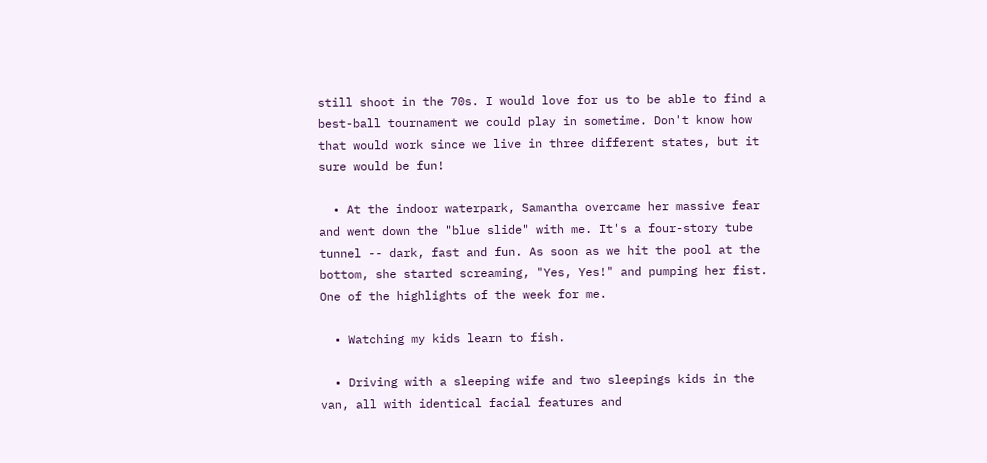still shoot in the 70s. I would love for us to be able to find a best-ball tournament we could play in sometime. Don't know how that would work since we live in three different states, but it sure would be fun!

  • At the indoor waterpark, Samantha overcame her massive fear and went down the "blue slide" with me. It's a four-story tube tunnel -- dark, fast and fun. As soon as we hit the pool at the bottom, she started screaming, "Yes, Yes!" and pumping her fist. One of the highlights of the week for me.

  • Watching my kids learn to fish.

  • Driving with a sleeping wife and two sleepings kids in the van, all with identical facial features and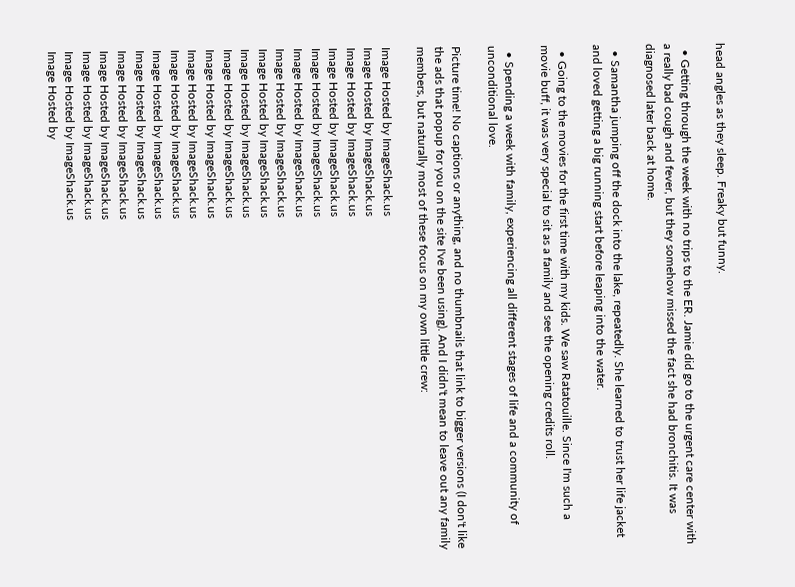head angles as they sleep. Freaky but funny.

  • Getting through the week with no trips to the ER. Jamie did go to the urgent care center with a really bad cough and fever, but they somehow missed the fact she had bronchitis. It was diagnosed later back at home.

  • Samantha jumping off the dock into the lake, repeatedly. She learned to trust her life jacket and loved getting a big running start before leaping into the water.

  • Going to the movies for the first time with my kids. We saw Ratatouille. Since I'm such a movie buff, it was very special to sit as a family and see the opening credits roll.

  • Spending a week with family, experiencing all different stages of life and a community of unconditional love.

Picture time! No captions or anything, and no thumbnails that link to bigger versions (I don't like the ads that popup for you on the site I've been using). And I didn't mean to leave out any family members, but naturally most of these focus on my own little crew:

Image Hosted by ImageShack.us
Image Hosted by ImageShack.us
Image Hosted by ImageShack.us
Image Hosted by ImageShack.us
Image Hosted by ImageShack.us
Image Hosted by ImageShack.us
Image Hosted by ImageShack.us
Image Hosted by ImageShack.us
Image Hosted by ImageShack.us
Image Hosted by ImageShack.us
Image Hosted by ImageShack.us
Image Hosted by ImageShack.us
Image Hosted by ImageShack.us
Image Hosted by ImageShack.us
Image Hosted by ImageShack.us
Image Hosted by ImageShack.us
Image Hosted by ImageShack.us
Image Hosted by ImageShack.us
Image Hosted by ImageShack.us
Image Hosted by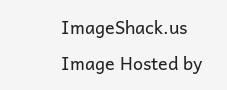ImageShack.us
Image Hosted by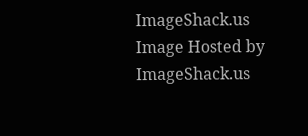ImageShack.us
Image Hosted by ImageShack.us